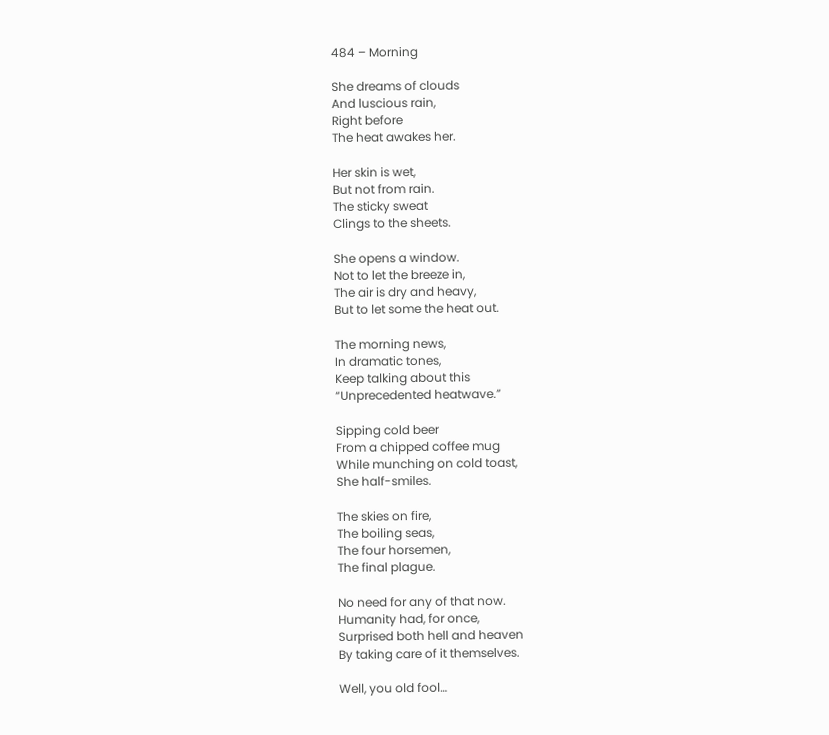484 – Morning

She dreams of clouds
And luscious rain,
Right before
The heat awakes her.

Her skin is wet,
But not from rain.
The sticky sweat
Clings to the sheets.

She opens a window.
Not to let the breeze in,
The air is dry and heavy,
But to let some the heat out.

The morning news,
In dramatic tones,
Keep talking about this
“Unprecedented heatwave.”

Sipping cold beer
From a chipped coffee mug
While munching on cold toast,
She half-smiles.

The skies on fire,
The boiling seas,
The four horsemen,
The final plague.

No need for any of that now.
Humanity had, for once,
Surprised both hell and heaven
By taking care of it themselves.

Well, you old fool…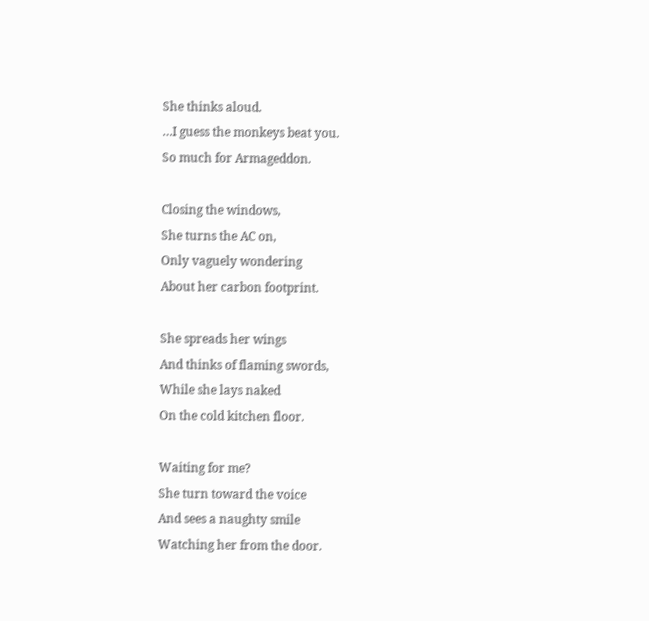She thinks aloud.
…I guess the monkeys beat you.
So much for Armageddon.

Closing the windows,
She turns the AC on,
Only vaguely wondering
About her carbon footprint.

She spreads her wings
And thinks of flaming swords,
While she lays naked
On the cold kitchen floor.

Waiting for me?
She turn toward the voice
And sees a naughty smile
Watching her from the door.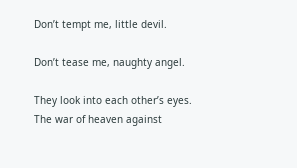Don’t tempt me, little devil.

Don’t tease me, naughty angel.

They look into each other’s eyes.
The war of heaven against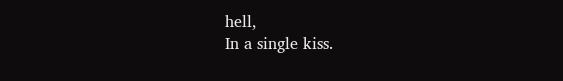hell,
In a single kiss.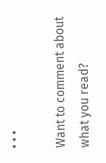• • •

Want to comment about what you read?